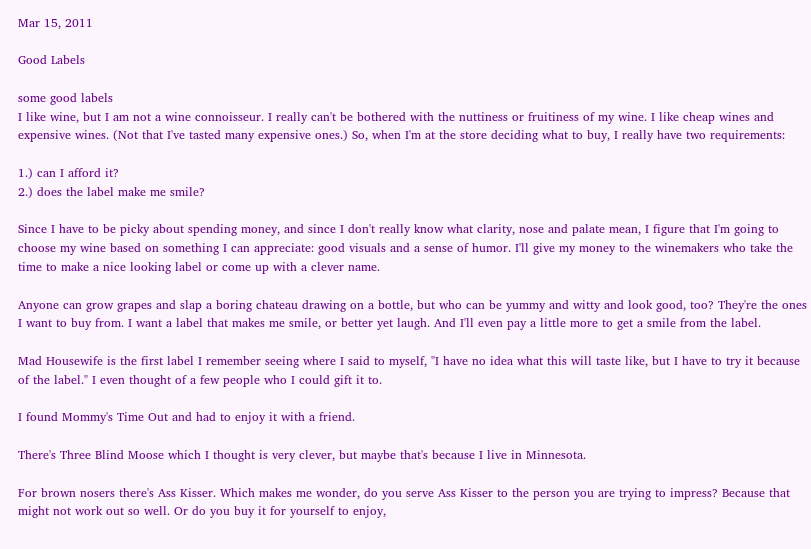Mar 15, 2011

Good Labels

some good labels
I like wine, but I am not a wine connoisseur. I really can't be bothered with the nuttiness or fruitiness of my wine. I like cheap wines and expensive wines. (Not that I've tasted many expensive ones.) So, when I'm at the store deciding what to buy, I really have two requirements:

1.) can I afford it?
2.) does the label make me smile?

Since I have to be picky about spending money, and since I don't really know what clarity, nose and palate mean, I figure that I'm going to choose my wine based on something I can appreciate: good visuals and a sense of humor. I'll give my money to the winemakers who take the time to make a nice looking label or come up with a clever name.

Anyone can grow grapes and slap a boring chateau drawing on a bottle, but who can be yummy and witty and look good, too? They're the ones I want to buy from. I want a label that makes me smile, or better yet laugh. And I'll even pay a little more to get a smile from the label.

Mad Housewife is the first label I remember seeing where I said to myself, "I have no idea what this will taste like, but I have to try it because of the label." I even thought of a few people who I could gift it to.

I found Mommy's Time Out and had to enjoy it with a friend.

There's Three Blind Moose which I thought is very clever, but maybe that's because I live in Minnesota.

For brown nosers there's Ass Kisser. Which makes me wonder, do you serve Ass Kisser to the person you are trying to impress? Because that might not work out so well. Or do you buy it for yourself to enjoy,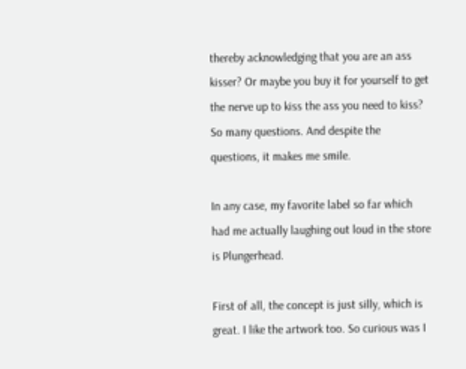thereby acknowledging that you are an ass kisser? Or maybe you buy it for yourself to get the nerve up to kiss the ass you need to kiss? So many questions. And despite the questions, it makes me smile.

In any case, my favorite label so far which had me actually laughing out loud in the store is Plungerhead.

First of all, the concept is just silly, which is great. I like the artwork too. So curious was I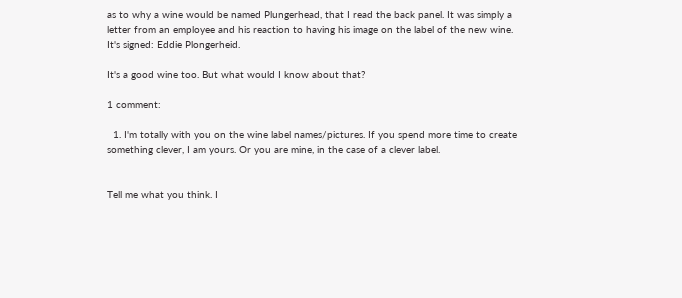as to why a wine would be named Plungerhead, that I read the back panel. It was simply a letter from an employee and his reaction to having his image on the label of the new wine. It's signed: Eddie Plongerheid.

It's a good wine too. But what would I know about that?

1 comment:

  1. I'm totally with you on the wine label names/pictures. If you spend more time to create something clever, I am yours. Or you are mine, in the case of a clever label.


Tell me what you think. I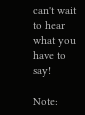can't wait to hear what you have to say!

Note: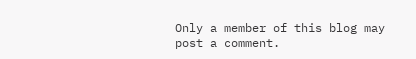Only a member of this blog may post a comment.